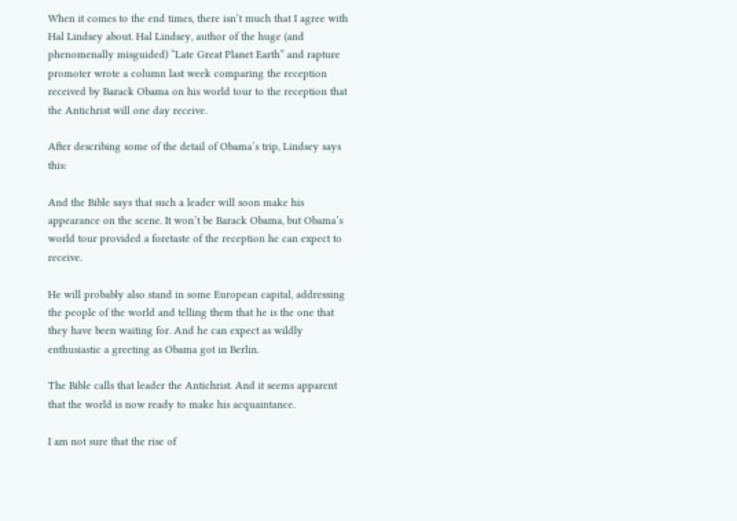When it comes to the end times, there isn’t much that I agree with Hal Lindsey about. Hal Lindsey, author of the huge (and phenomenally misguided) “Late Great Planet Earth” and rapture promoter wrote a column last week comparing the reception received by Barack Obama on his world tour to the reception that the Antichrist will one day receive.

After describing some of the detail of Obama’s trip, Lindsey says this:

And the Bible says that such a leader will soon make his appearance on the scene. It won’t be Barack Obama, but Obama’s world tour provided a foretaste of the reception he can expect to receive.

He will probably also stand in some European capital, addressing the people of the world and telling them that he is the one that they have been waiting for. And he can expect as wildly enthusiastic a greeting as Obama got in Berlin.

The Bible calls that leader the Antichrist. And it seems apparent that the world is now ready to make his acquaintance.

I am not sure that the rise of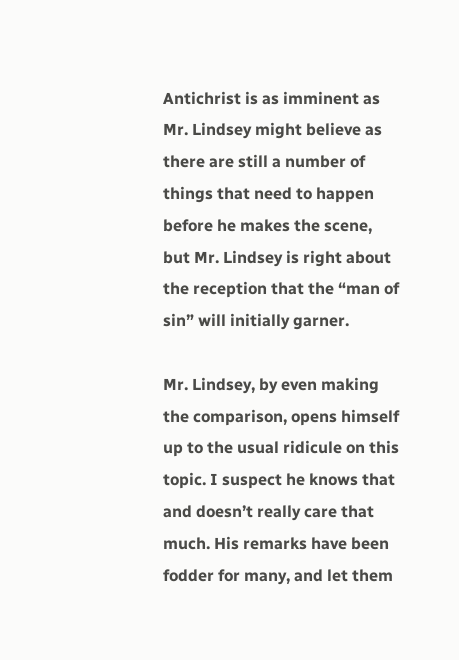Antichrist is as imminent as Mr. Lindsey might believe as there are still a number of things that need to happen before he makes the scene, but Mr. Lindsey is right about the reception that the “man of sin” will initially garner.

Mr. Lindsey, by even making the comparison, opens himself up to the usual ridicule on this topic. I suspect he knows that and doesn’t really care that much. His remarks have been fodder for many, and let them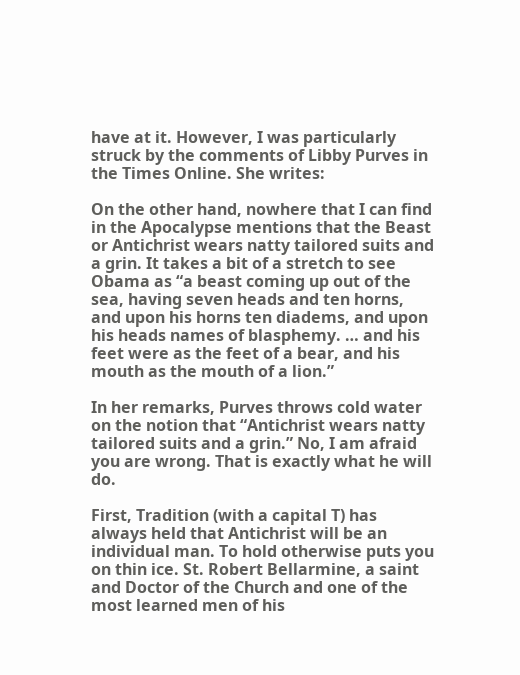have at it. However, I was particularly struck by the comments of Libby Purves in the Times Online. She writes:

On the other hand, nowhere that I can find in the Apocalypse mentions that the Beast or Antichrist wears natty tailored suits and a grin. It takes a bit of a stretch to see Obama as “a beast coming up out of the sea, having seven heads and ten horns, and upon his horns ten diadems, and upon his heads names of blasphemy. … and his feet were as the feet of a bear, and his mouth as the mouth of a lion.”

In her remarks, Purves throws cold water on the notion that “Antichrist wears natty tailored suits and a grin.” No, I am afraid you are wrong. That is exactly what he will do.

First, Tradition (with a capital T) has always held that Antichrist will be an individual man. To hold otherwise puts you on thin ice. St. Robert Bellarmine, a saint and Doctor of the Church and one of the most learned men of his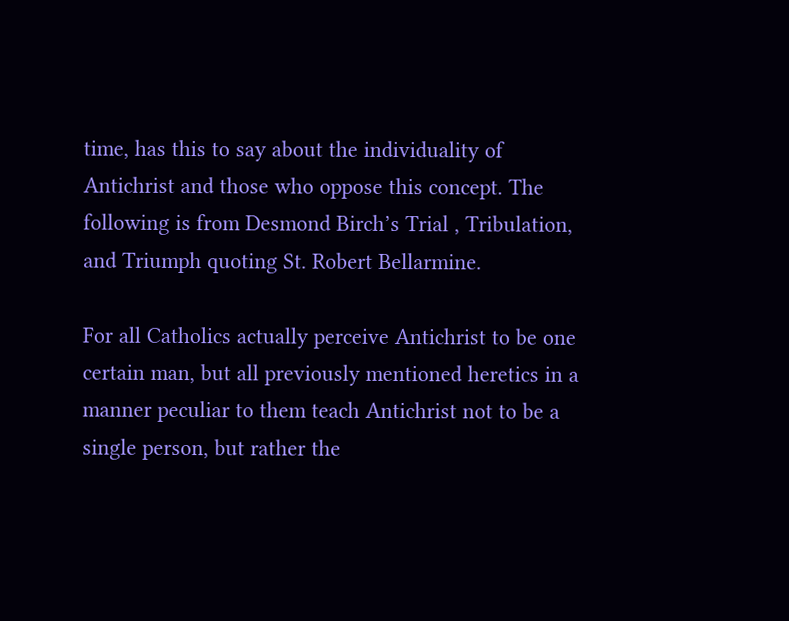time, has this to say about the individuality of Antichrist and those who oppose this concept. The following is from Desmond Birch’s Trial , Tribulation, and Triumph quoting St. Robert Bellarmine.

For all Catholics actually perceive Antichrist to be one certain man, but all previously mentioned heretics in a manner peculiar to them teach Antichrist not to be a single person, but rather the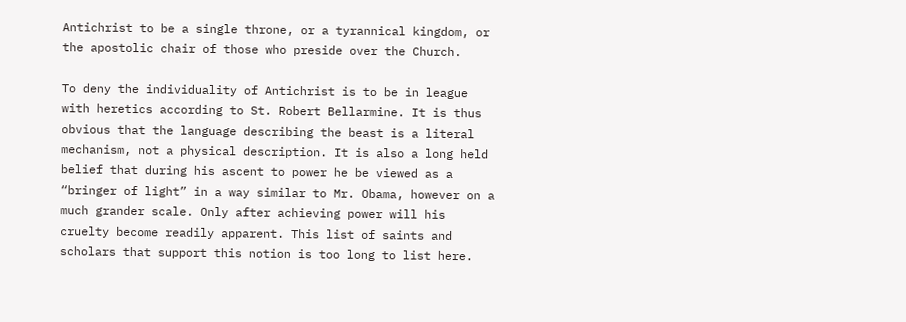Antichrist to be a single throne, or a tyrannical kingdom, or the apostolic chair of those who preside over the Church.

To deny the individuality of Antichrist is to be in league with heretics according to St. Robert Bellarmine. It is thus obvious that the language describing the beast is a literal mechanism, not a physical description. It is also a long held belief that during his ascent to power he be viewed as a “bringer of light” in a way similar to Mr. Obama, however on a much grander scale. Only after achieving power will his cruelty become readily apparent. This list of saints and scholars that support this notion is too long to list here.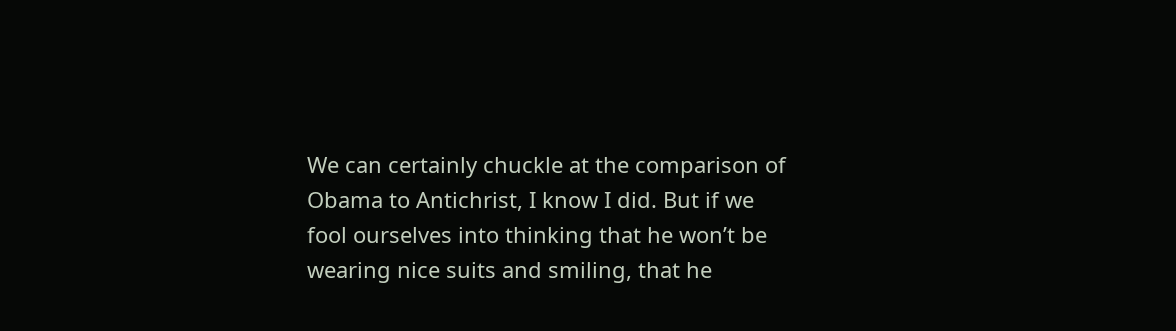We can certainly chuckle at the comparison of Obama to Antichrist, I know I did. But if we fool ourselves into thinking that he won’t be wearing nice suits and smiling, that he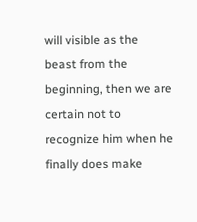will visible as the beast from the beginning, then we are certain not to recognize him when he finally does make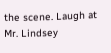the scene. Laugh at Mr. Lindsey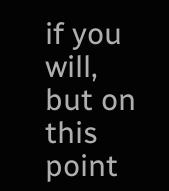if you will, but on this point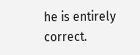he is entirely correct.